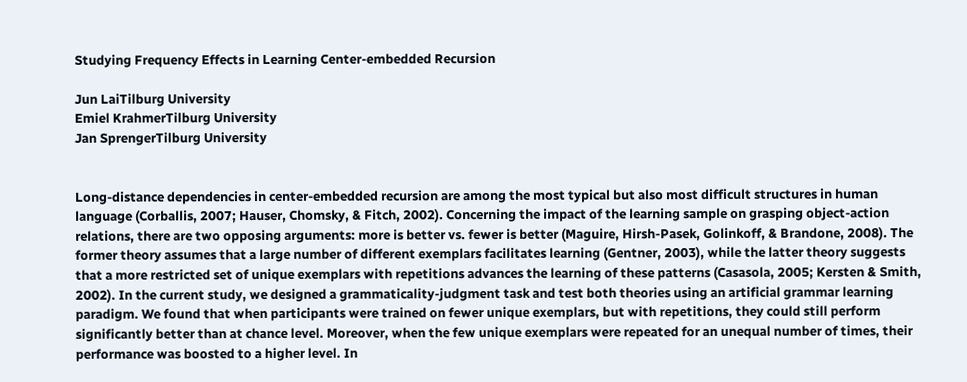Studying Frequency Effects in Learning Center-embedded Recursion

Jun LaiTilburg University
Emiel KrahmerTilburg University
Jan SprengerTilburg University


Long-distance dependencies in center-embedded recursion are among the most typical but also most difficult structures in human language (Corballis, 2007; Hauser, Chomsky, & Fitch, 2002). Concerning the impact of the learning sample on grasping object-action relations, there are two opposing arguments: more is better vs. fewer is better (Maguire, Hirsh-Pasek, Golinkoff, & Brandone, 2008). The former theory assumes that a large number of different exemplars facilitates learning (Gentner, 2003), while the latter theory suggests that a more restricted set of unique exemplars with repetitions advances the learning of these patterns (Casasola, 2005; Kersten & Smith, 2002). In the current study, we designed a grammaticality-judgment task and test both theories using an artificial grammar learning paradigm. We found that when participants were trained on fewer unique exemplars, but with repetitions, they could still perform significantly better than at chance level. Moreover, when the few unique exemplars were repeated for an unequal number of times, their performance was boosted to a higher level. In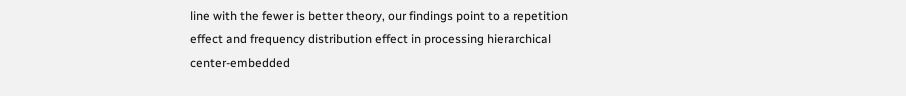line with the fewer is better theory, our findings point to a repetition effect and frequency distribution effect in processing hierarchical center-embedded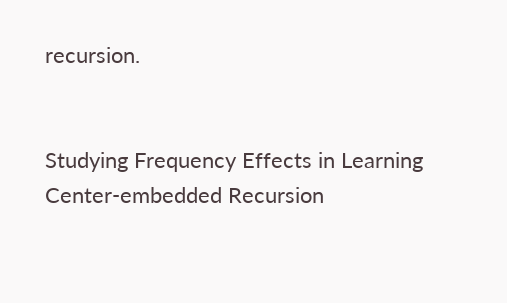recursion.


Studying Frequency Effects in Learning Center-embedded Recursion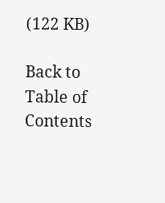(122 KB)

Back to Table of Contents